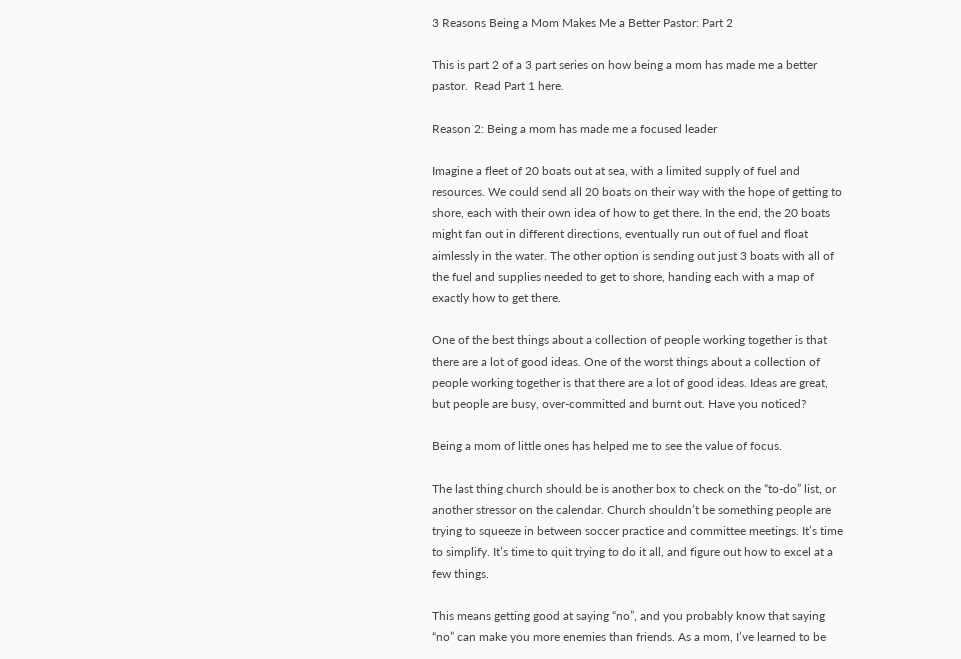3 Reasons Being a Mom Makes Me a Better Pastor: Part 2

This is part 2 of a 3 part series on how being a mom has made me a better pastor.  Read Part 1 here.

Reason 2: Being a mom has made me a focused leader

Imagine a fleet of 20 boats out at sea, with a limited supply of fuel and resources. We could send all 20 boats on their way with the hope of getting to shore, each with their own idea of how to get there. In the end, the 20 boats might fan out in different directions, eventually run out of fuel and float aimlessly in the water. The other option is sending out just 3 boats with all of the fuel and supplies needed to get to shore, handing each with a map of exactly how to get there.

One of the best things about a collection of people working together is that there are a lot of good ideas. One of the worst things about a collection of people working together is that there are a lot of good ideas. Ideas are great, but people are busy, over-committed and burnt out. Have you noticed?

Being a mom of little ones has helped me to see the value of focus.

The last thing church should be is another box to check on the “to-do” list, or another stressor on the calendar. Church shouldn’t be something people are trying to squeeze in between soccer practice and committee meetings. It’s time to simplify. It’s time to quit trying to do it all, and figure out how to excel at a few things.

This means getting good at saying “no”, and you probably know that saying “no” can make you more enemies than friends. As a mom, I’ve learned to be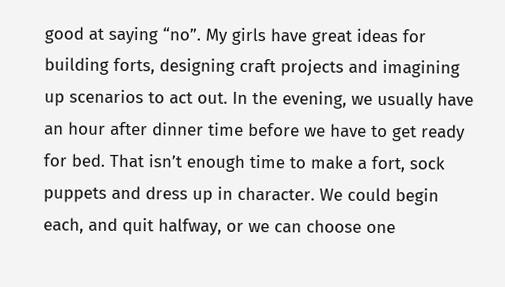good at saying “no”. My girls have great ideas for building forts, designing craft projects and imagining up scenarios to act out. In the evening, we usually have an hour after dinner time before we have to get ready for bed. That isn’t enough time to make a fort, sock puppets and dress up in character. We could begin each, and quit halfway, or we can choose one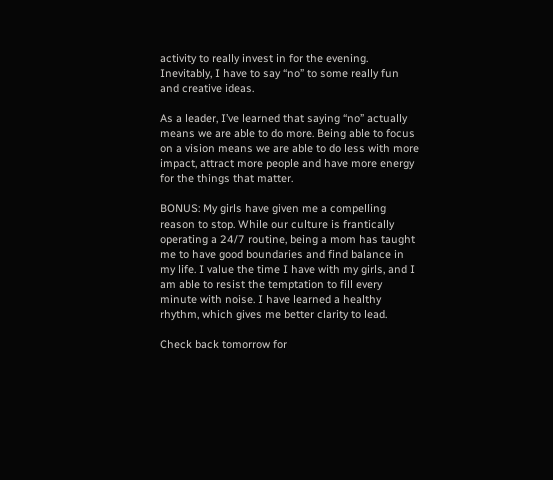activity to really invest in for the evening. Inevitably, I have to say “no” to some really fun and creative ideas.

As a leader, I’ve learned that saying “no” actually means we are able to do more. Being able to focus on a vision means we are able to do less with more impact, attract more people and have more energy for the things that matter.

BONUS: My girls have given me a compelling reason to stop. While our culture is frantically operating a 24/7 routine, being a mom has taught me to have good boundaries and find balance in my life. I value the time I have with my girls, and I am able to resist the temptation to fill every minute with noise. I have learned a healthy rhythm, which gives me better clarity to lead.

Check back tomorrow for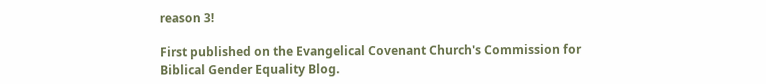reason 3!

First published on the Evangelical Covenant Church's Commission for Biblical Gender Equality Blog.